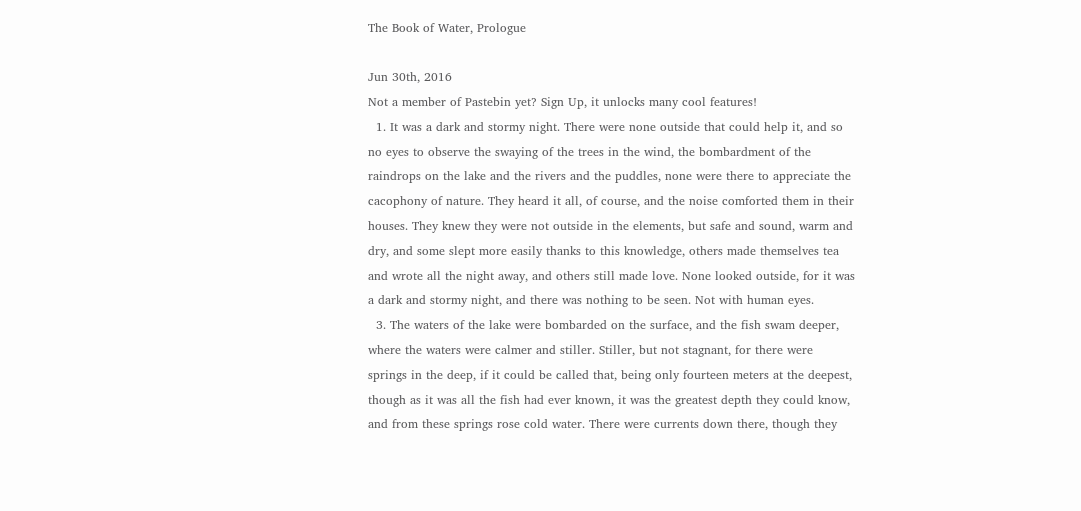The Book of Water, Prologue

Jun 30th, 2016
Not a member of Pastebin yet? Sign Up, it unlocks many cool features!
  1. It was a dark and stormy night. There were none outside that could help it, and so no eyes to observe the swaying of the trees in the wind, the bombardment of the raindrops on the lake and the rivers and the puddles, none were there to appreciate the cacophony of nature. They heard it all, of course, and the noise comforted them in their houses. They knew they were not outside in the elements, but safe and sound, warm and dry, and some slept more easily thanks to this knowledge, others made themselves tea and wrote all the night away, and others still made love. None looked outside, for it was a dark and stormy night, and there was nothing to be seen. Not with human eyes.
  3. The waters of the lake were bombarded on the surface, and the fish swam deeper, where the waters were calmer and stiller. Stiller, but not stagnant, for there were springs in the deep, if it could be called that, being only fourteen meters at the deepest, though as it was all the fish had ever known, it was the greatest depth they could know, and from these springs rose cold water. There were currents down there, though they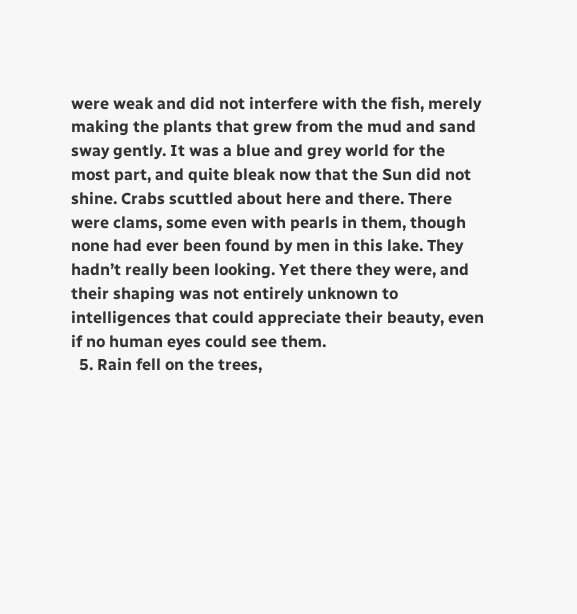were weak and did not interfere with the fish, merely making the plants that grew from the mud and sand sway gently. It was a blue and grey world for the most part, and quite bleak now that the Sun did not shine. Crabs scuttled about here and there. There were clams, some even with pearls in them, though none had ever been found by men in this lake. They hadn’t really been looking. Yet there they were, and their shaping was not entirely unknown to intelligences that could appreciate their beauty, even if no human eyes could see them.
  5. Rain fell on the trees,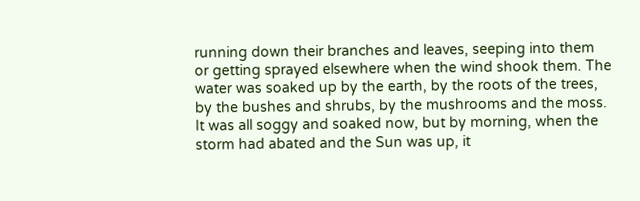running down their branches and leaves, seeping into them or getting sprayed elsewhere when the wind shook them. The water was soaked up by the earth, by the roots of the trees, by the bushes and shrubs, by the mushrooms and the moss. It was all soggy and soaked now, but by morning, when the storm had abated and the Sun was up, it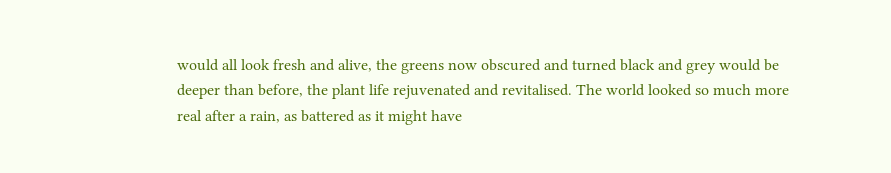would all look fresh and alive, the greens now obscured and turned black and grey would be deeper than before, the plant life rejuvenated and revitalised. The world looked so much more real after a rain, as battered as it might have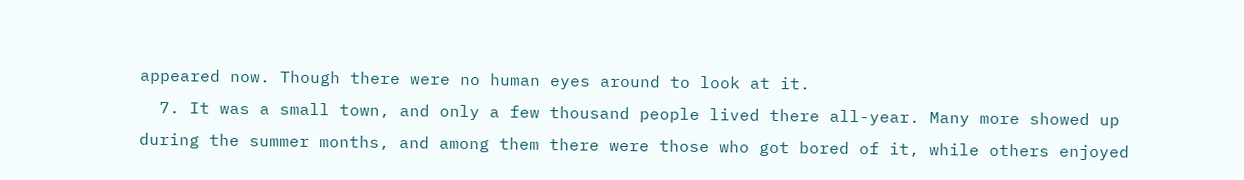appeared now. Though there were no human eyes around to look at it.
  7. It was a small town, and only a few thousand people lived there all-year. Many more showed up during the summer months, and among them there were those who got bored of it, while others enjoyed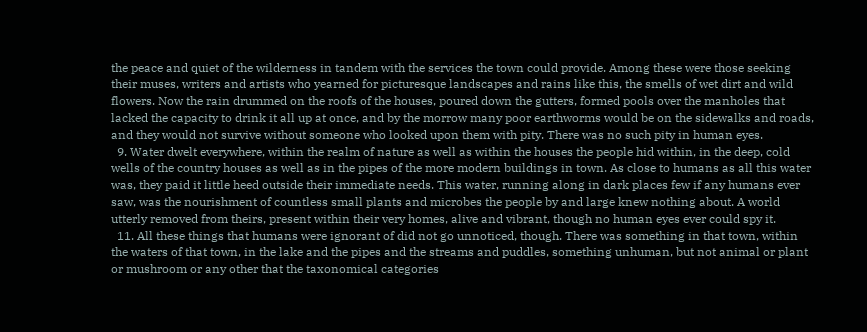the peace and quiet of the wilderness in tandem with the services the town could provide. Among these were those seeking their muses, writers and artists who yearned for picturesque landscapes and rains like this, the smells of wet dirt and wild flowers. Now the rain drummed on the roofs of the houses, poured down the gutters, formed pools over the manholes that lacked the capacity to drink it all up at once, and by the morrow many poor earthworms would be on the sidewalks and roads, and they would not survive without someone who looked upon them with pity. There was no such pity in human eyes.
  9. Water dwelt everywhere, within the realm of nature as well as within the houses the people hid within, in the deep, cold wells of the country houses as well as in the pipes of the more modern buildings in town. As close to humans as all this water was, they paid it little heed outside their immediate needs. This water, running along in dark places few if any humans ever saw, was the nourishment of countless small plants and microbes the people by and large knew nothing about. A world utterly removed from theirs, present within their very homes, alive and vibrant, though no human eyes ever could spy it.
  11. All these things that humans were ignorant of did not go unnoticed, though. There was something in that town, within the waters of that town, in the lake and the pipes and the streams and puddles, something unhuman, but not animal or plant or mushroom or any other that the taxonomical categories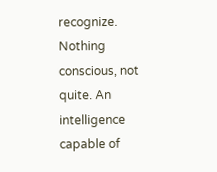recognize. Nothing conscious, not quite. An intelligence capable of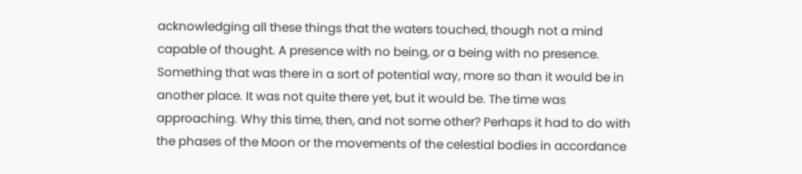acknowledging all these things that the waters touched, though not a mind capable of thought. A presence with no being, or a being with no presence. Something that was there in a sort of potential way, more so than it would be in another place. It was not quite there yet, but it would be. The time was approaching. Why this time, then, and not some other? Perhaps it had to do with the phases of the Moon or the movements of the celestial bodies in accordance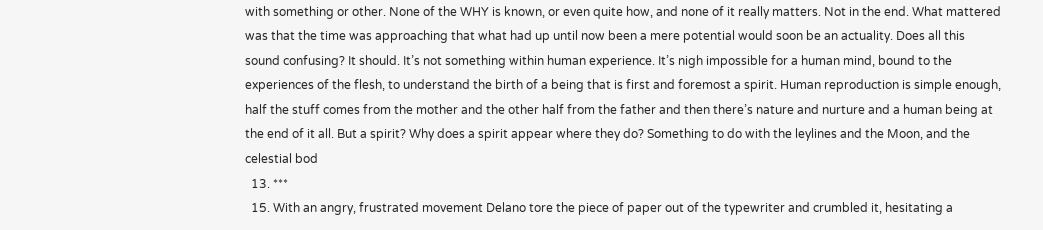with something or other. None of the WHY is known, or even quite how, and none of it really matters. Not in the end. What mattered was that the time was approaching that what had up until now been a mere potential would soon be an actuality. Does all this sound confusing? It should. It’s not something within human experience. It’s nigh impossible for a human mind, bound to the experiences of the flesh, to understand the birth of a being that is first and foremost a spirit. Human reproduction is simple enough, half the stuff comes from the mother and the other half from the father and then there’s nature and nurture and a human being at the end of it all. But a spirit? Why does a spirit appear where they do? Something to do with the leylines and the Moon, and the celestial bod
  13. ***
  15. With an angry, frustrated movement Delano tore the piece of paper out of the typewriter and crumbled it, hesitating a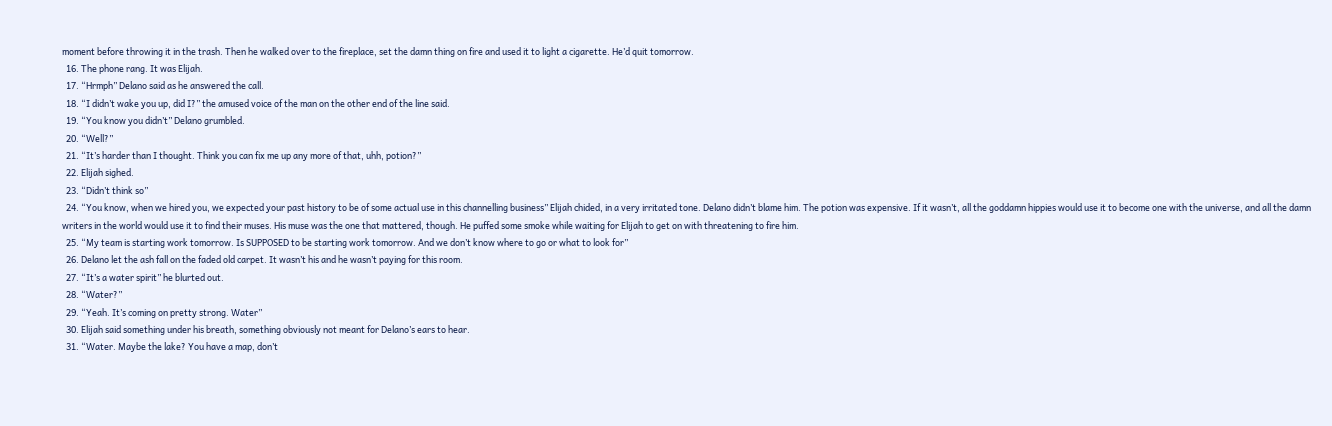moment before throwing it in the trash. Then he walked over to the fireplace, set the damn thing on fire and used it to light a cigarette. He’d quit tomorrow.
  16. The phone rang. It was Elijah.
  17. “Hrmph” Delano said as he answered the call.
  18. “I didn’t wake you up, did I?” the amused voice of the man on the other end of the line said.
  19. “You know you didn’t” Delano grumbled.
  20. “Well?”
  21. “It’s harder than I thought. Think you can fix me up any more of that, uhh, potion?”
  22. Elijah sighed.
  23. “Didn’t think so”
  24. “You know, when we hired you, we expected your past history to be of some actual use in this channelling business” Elijah chided, in a very irritated tone. Delano didn’t blame him. The potion was expensive. If it wasn’t, all the goddamn hippies would use it to become one with the universe, and all the damn writers in the world would use it to find their muses. His muse was the one that mattered, though. He puffed some smoke while waiting for Elijah to get on with threatening to fire him.
  25. “My team is starting work tomorrow. Is SUPPOSED to be starting work tomorrow. And we don’t know where to go or what to look for”
  26. Delano let the ash fall on the faded old carpet. It wasn’t his and he wasn’t paying for this room.
  27. “It’s a water spirit” he blurted out.
  28. “Water?”
  29. “Yeah. It’s coming on pretty strong. Water”
  30. Elijah said something under his breath, something obviously not meant for Delano’s ears to hear.
  31. “Water. Maybe the lake? You have a map, don’t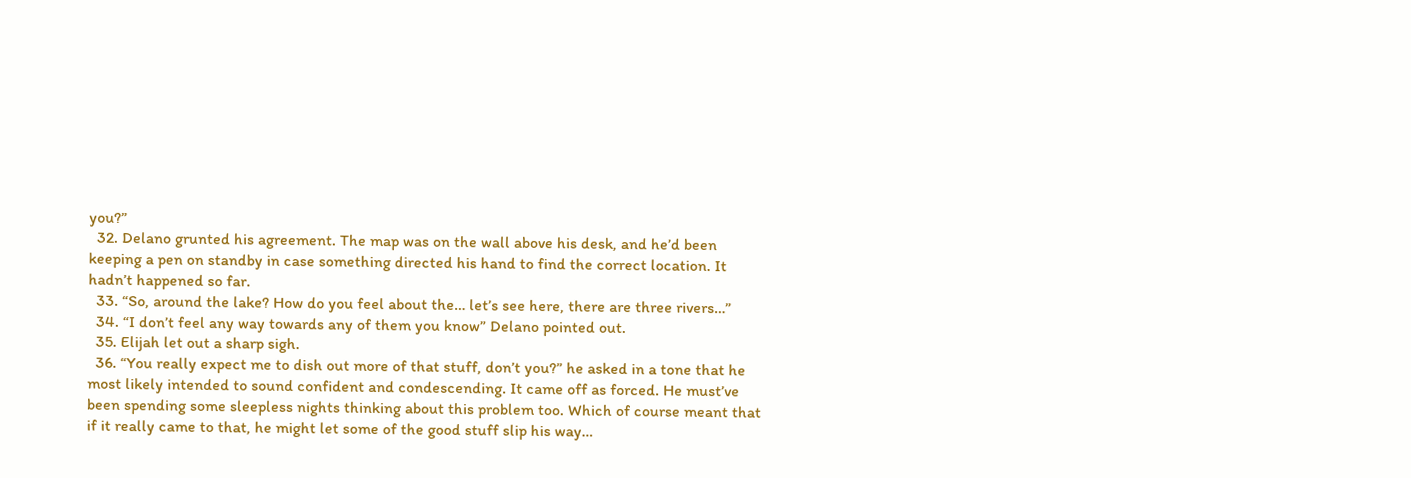you?”
  32. Delano grunted his agreement. The map was on the wall above his desk, and he’d been keeping a pen on standby in case something directed his hand to find the correct location. It hadn’t happened so far.
  33. “So, around the lake? How do you feel about the… let’s see here, there are three rivers…”
  34. “I don’t feel any way towards any of them you know” Delano pointed out.
  35. Elijah let out a sharp sigh.
  36. “You really expect me to dish out more of that stuff, don’t you?” he asked in a tone that he most likely intended to sound confident and condescending. It came off as forced. He must’ve been spending some sleepless nights thinking about this problem too. Which of course meant that if it really came to that, he might let some of the good stuff slip his way…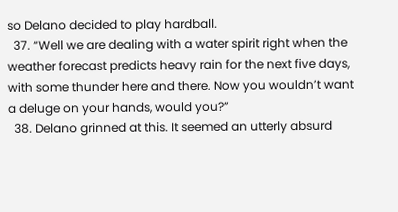so Delano decided to play hardball.
  37. “Well we are dealing with a water spirit right when the weather forecast predicts heavy rain for the next five days, with some thunder here and there. Now you wouldn’t want a deluge on your hands, would you?”
  38. Delano grinned at this. It seemed an utterly absurd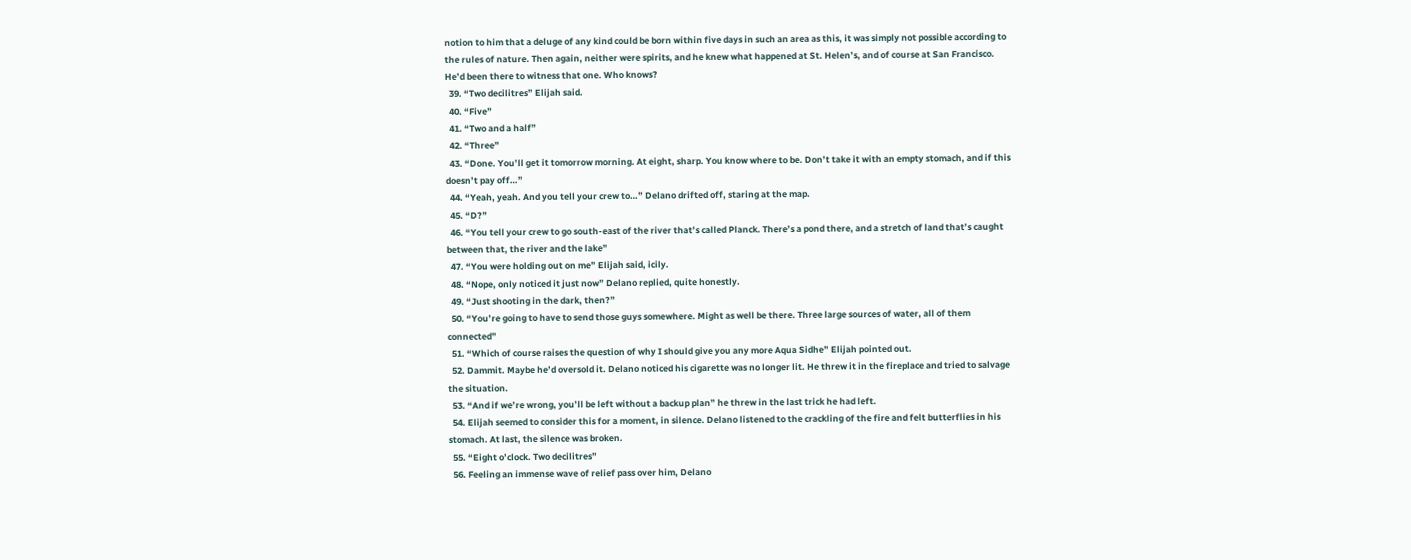notion to him that a deluge of any kind could be born within five days in such an area as this, it was simply not possible according to the rules of nature. Then again, neither were spirits, and he knew what happened at St. Helen’s, and of course at San Francisco. He’d been there to witness that one. Who knows?
  39. “Two decilitres” Elijah said.
  40. “Five”
  41. “Two and a half”
  42. “Three”
  43. “Done. You’ll get it tomorrow morning. At eight, sharp. You know where to be. Don’t take it with an empty stomach, and if this doesn’t pay off…”
  44. “Yeah, yeah. And you tell your crew to…” Delano drifted off, staring at the map.
  45. “D?”
  46. “You tell your crew to go south-east of the river that’s called Planck. There’s a pond there, and a stretch of land that’s caught between that, the river and the lake”
  47. “You were holding out on me” Elijah said, icily.
  48. “Nope, only noticed it just now” Delano replied, quite honestly.
  49. “Just shooting in the dark, then?”
  50. “You’re going to have to send those guys somewhere. Might as well be there. Three large sources of water, all of them connected”
  51. “Which of course raises the question of why I should give you any more Aqua Sidhe” Elijah pointed out.
  52. Dammit. Maybe he’d oversold it. Delano noticed his cigarette was no longer lit. He threw it in the fireplace and tried to salvage the situation.
  53. “And if we’re wrong, you’ll be left without a backup plan” he threw in the last trick he had left.
  54. Elijah seemed to consider this for a moment, in silence. Delano listened to the crackling of the fire and felt butterflies in his stomach. At last, the silence was broken.
  55. “Eight o’clock. Two decilitres”
  56. Feeling an immense wave of relief pass over him, Delano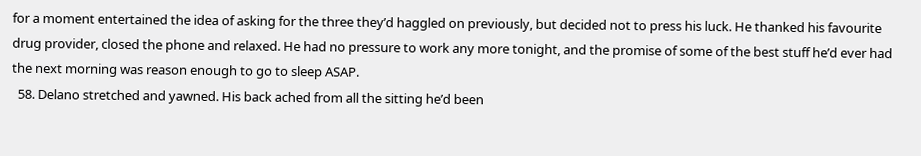for a moment entertained the idea of asking for the three they’d haggled on previously, but decided not to press his luck. He thanked his favourite drug provider, closed the phone and relaxed. He had no pressure to work any more tonight, and the promise of some of the best stuff he’d ever had the next morning was reason enough to go to sleep ASAP.
  58. Delano stretched and yawned. His back ached from all the sitting he’d been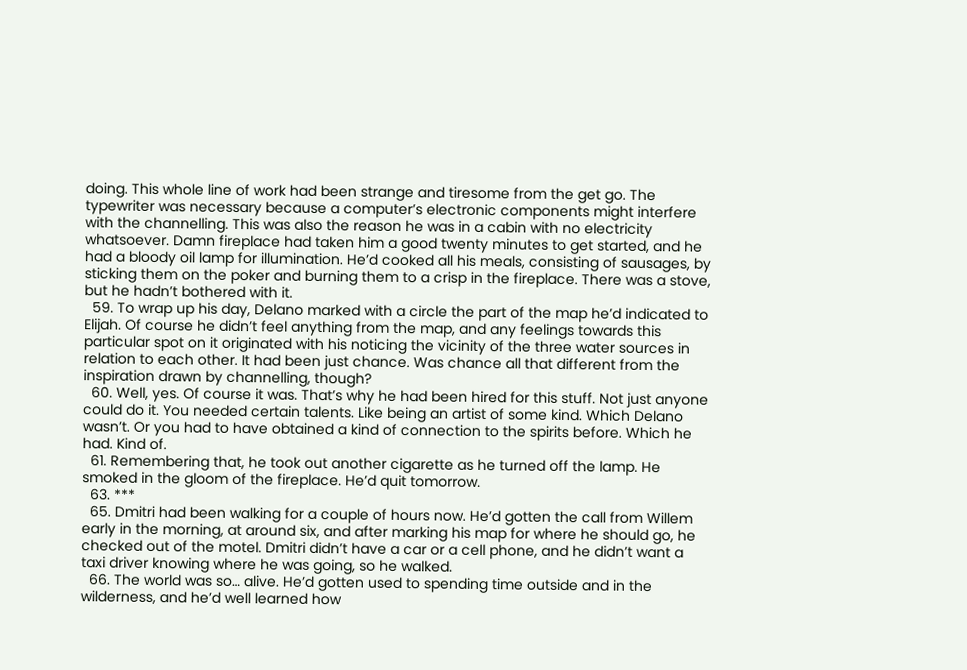doing. This whole line of work had been strange and tiresome from the get go. The typewriter was necessary because a computer’s electronic components might interfere with the channelling. This was also the reason he was in a cabin with no electricity whatsoever. Damn fireplace had taken him a good twenty minutes to get started, and he had a bloody oil lamp for illumination. He’d cooked all his meals, consisting of sausages, by sticking them on the poker and burning them to a crisp in the fireplace. There was a stove, but he hadn’t bothered with it.
  59. To wrap up his day, Delano marked with a circle the part of the map he’d indicated to Elijah. Of course he didn’t feel anything from the map, and any feelings towards this particular spot on it originated with his noticing the vicinity of the three water sources in relation to each other. It had been just chance. Was chance all that different from the inspiration drawn by channelling, though?
  60. Well, yes. Of course it was. That’s why he had been hired for this stuff. Not just anyone could do it. You needed certain talents. Like being an artist of some kind. Which Delano wasn’t. Or you had to have obtained a kind of connection to the spirits before. Which he had. Kind of.
  61. Remembering that, he took out another cigarette as he turned off the lamp. He smoked in the gloom of the fireplace. He’d quit tomorrow.
  63. ***
  65. Dmitri had been walking for a couple of hours now. He’d gotten the call from Willem early in the morning, at around six, and after marking his map for where he should go, he checked out of the motel. Dmitri didn’t have a car or a cell phone, and he didn’t want a taxi driver knowing where he was going, so he walked.
  66. The world was so… alive. He’d gotten used to spending time outside and in the wilderness, and he’d well learned how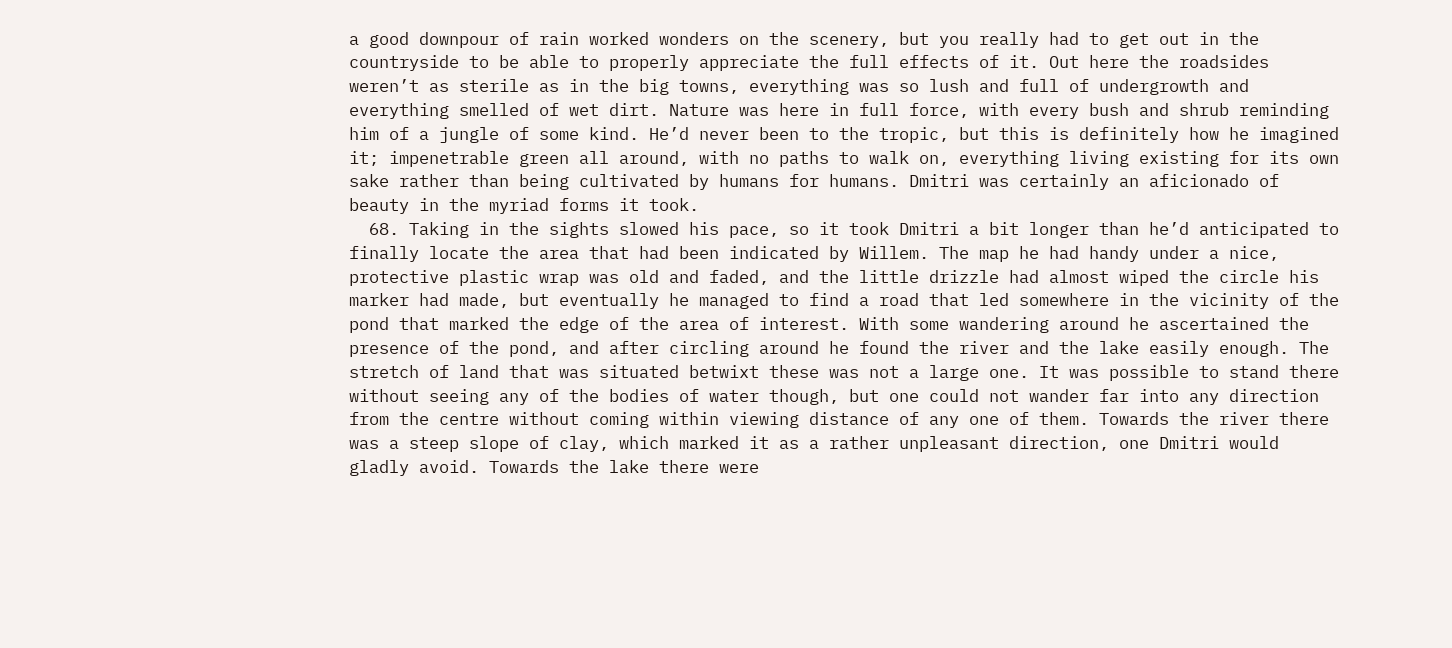a good downpour of rain worked wonders on the scenery, but you really had to get out in the countryside to be able to properly appreciate the full effects of it. Out here the roadsides weren’t as sterile as in the big towns, everything was so lush and full of undergrowth and everything smelled of wet dirt. Nature was here in full force, with every bush and shrub reminding him of a jungle of some kind. He’d never been to the tropic, but this is definitely how he imagined it; impenetrable green all around, with no paths to walk on, everything living existing for its own sake rather than being cultivated by humans for humans. Dmitri was certainly an aficionado of beauty in the myriad forms it took.
  68. Taking in the sights slowed his pace, so it took Dmitri a bit longer than he’d anticipated to finally locate the area that had been indicated by Willem. The map he had handy under a nice, protective plastic wrap was old and faded, and the little drizzle had almost wiped the circle his marker had made, but eventually he managed to find a road that led somewhere in the vicinity of the pond that marked the edge of the area of interest. With some wandering around he ascertained the presence of the pond, and after circling around he found the river and the lake easily enough. The stretch of land that was situated betwixt these was not a large one. It was possible to stand there without seeing any of the bodies of water though, but one could not wander far into any direction from the centre without coming within viewing distance of any one of them. Towards the river there was a steep slope of clay, which marked it as a rather unpleasant direction, one Dmitri would gladly avoid. Towards the lake there were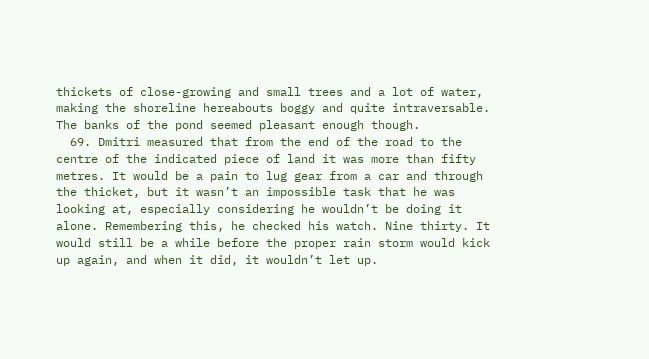thickets of close-growing and small trees and a lot of water, making the shoreline hereabouts boggy and quite intraversable. The banks of the pond seemed pleasant enough though.
  69. Dmitri measured that from the end of the road to the centre of the indicated piece of land it was more than fifty metres. It would be a pain to lug gear from a car and through the thicket, but it wasn’t an impossible task that he was looking at, especially considering he wouldn’t be doing it alone. Remembering this, he checked his watch. Nine thirty. It would still be a while before the proper rain storm would kick up again, and when it did, it wouldn’t let up.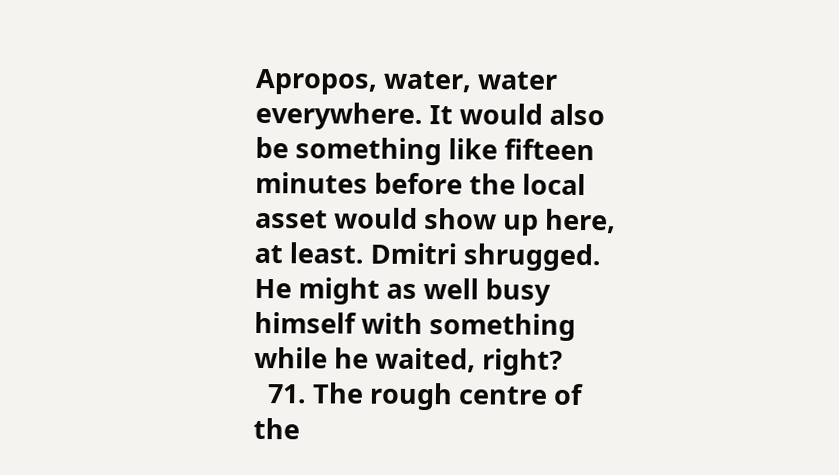Apropos, water, water everywhere. It would also be something like fifteen minutes before the local asset would show up here, at least. Dmitri shrugged. He might as well busy himself with something while he waited, right?
  71. The rough centre of the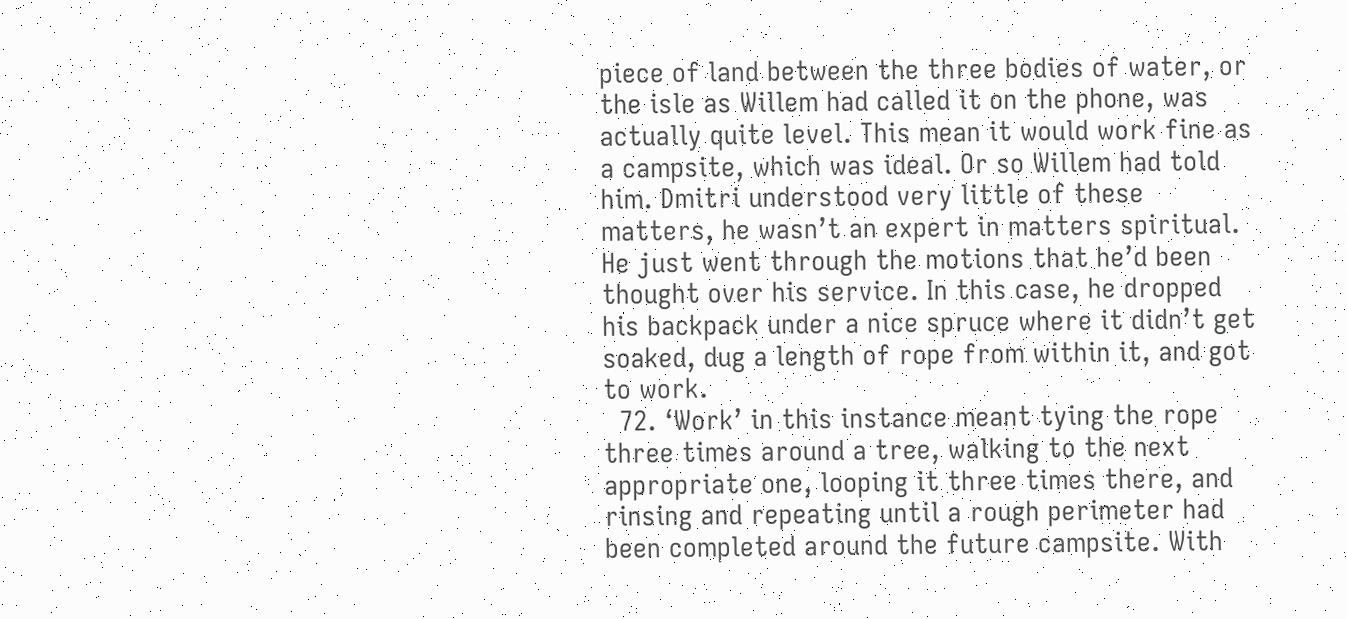piece of land between the three bodies of water, or the isle as Willem had called it on the phone, was actually quite level. This mean it would work fine as a campsite, which was ideal. Or so Willem had told him. Dmitri understood very little of these matters, he wasn’t an expert in matters spiritual. He just went through the motions that he’d been thought over his service. In this case, he dropped his backpack under a nice spruce where it didn’t get soaked, dug a length of rope from within it, and got to work.
  72. ‘Work’ in this instance meant tying the rope three times around a tree, walking to the next appropriate one, looping it three times there, and rinsing and repeating until a rough perimeter had been completed around the future campsite. With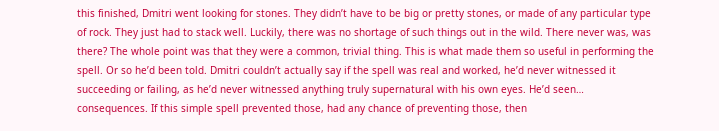this finished, Dmitri went looking for stones. They didn’t have to be big or pretty stones, or made of any particular type of rock. They just had to stack well. Luckily, there was no shortage of such things out in the wild. There never was, was there? The whole point was that they were a common, trivial thing. This is what made them so useful in performing the spell. Or so he’d been told. Dmitri couldn’t actually say if the spell was real and worked, he’d never witnessed it succeeding or failing, as he’d never witnessed anything truly supernatural with his own eyes. He’d seen… consequences. If this simple spell prevented those, had any chance of preventing those, then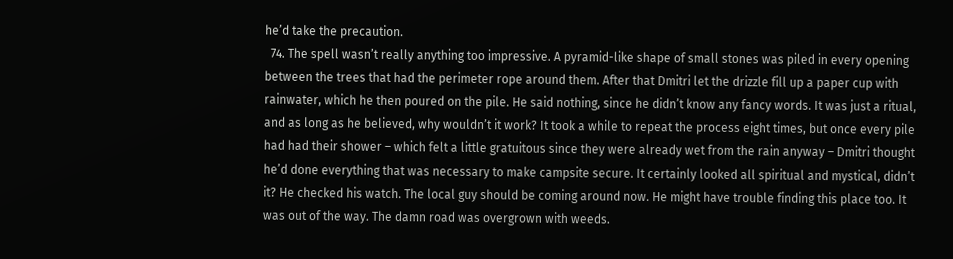he’d take the precaution.
  74. The spell wasn’t really anything too impressive. A pyramid-like shape of small stones was piled in every opening between the trees that had the perimeter rope around them. After that Dmitri let the drizzle fill up a paper cup with rainwater, which he then poured on the pile. He said nothing, since he didn’t know any fancy words. It was just a ritual, and as long as he believed, why wouldn’t it work? It took a while to repeat the process eight times, but once every pile had had their shower – which felt a little gratuitous since they were already wet from the rain anyway – Dmitri thought he’d done everything that was necessary to make campsite secure. It certainly looked all spiritual and mystical, didn’t it? He checked his watch. The local guy should be coming around now. He might have trouble finding this place too. It was out of the way. The damn road was overgrown with weeds.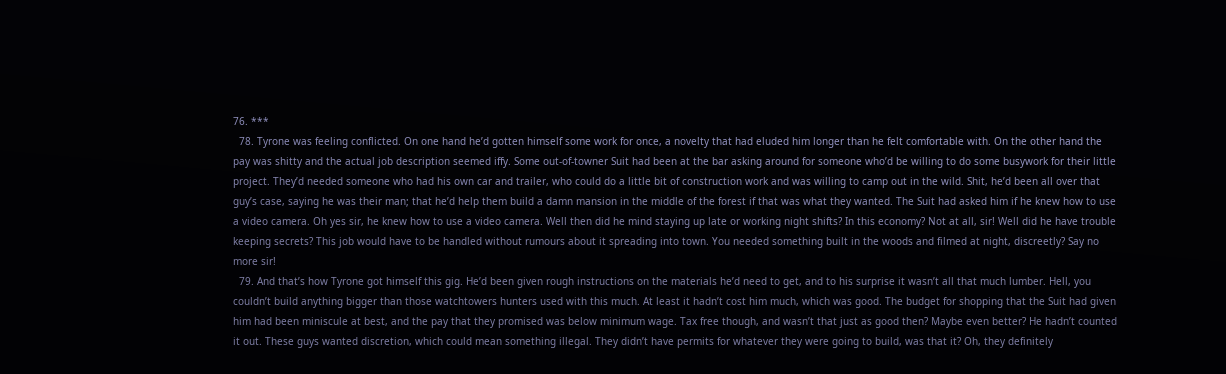76. ***
  78. Tyrone was feeling conflicted. On one hand he’d gotten himself some work for once, a novelty that had eluded him longer than he felt comfortable with. On the other hand the pay was shitty and the actual job description seemed iffy. Some out-of-towner Suit had been at the bar asking around for someone who’d be willing to do some busywork for their little project. They’d needed someone who had his own car and trailer, who could do a little bit of construction work and was willing to camp out in the wild. Shit, he’d been all over that guy’s case, saying he was their man; that he’d help them build a damn mansion in the middle of the forest if that was what they wanted. The Suit had asked him if he knew how to use a video camera. Oh yes sir, he knew how to use a video camera. Well then did he mind staying up late or working night shifts? In this economy? Not at all, sir! Well did he have trouble keeping secrets? This job would have to be handled without rumours about it spreading into town. You needed something built in the woods and filmed at night, discreetly? Say no more sir!
  79. And that’s how Tyrone got himself this gig. He’d been given rough instructions on the materials he’d need to get, and to his surprise it wasn’t all that much lumber. Hell, you couldn’t build anything bigger than those watchtowers hunters used with this much. At least it hadn’t cost him much, which was good. The budget for shopping that the Suit had given him had been miniscule at best, and the pay that they promised was below minimum wage. Tax free though, and wasn’t that just as good then? Maybe even better? He hadn’t counted it out. These guys wanted discretion, which could mean something illegal. They didn’t have permits for whatever they were going to build, was that it? Oh, they definitely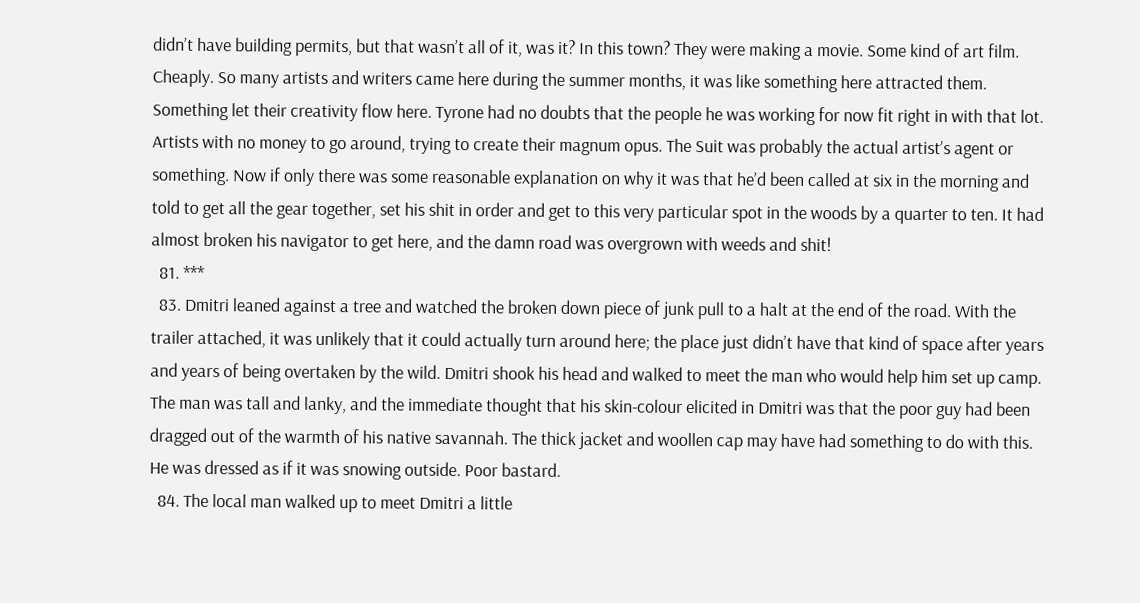didn’t have building permits, but that wasn’t all of it, was it? In this town? They were making a movie. Some kind of art film. Cheaply. So many artists and writers came here during the summer months, it was like something here attracted them. Something let their creativity flow here. Tyrone had no doubts that the people he was working for now fit right in with that lot. Artists with no money to go around, trying to create their magnum opus. The Suit was probably the actual artist’s agent or something. Now if only there was some reasonable explanation on why it was that he’d been called at six in the morning and told to get all the gear together, set his shit in order and get to this very particular spot in the woods by a quarter to ten. It had almost broken his navigator to get here, and the damn road was overgrown with weeds and shit!
  81. ***
  83. Dmitri leaned against a tree and watched the broken down piece of junk pull to a halt at the end of the road. With the trailer attached, it was unlikely that it could actually turn around here; the place just didn’t have that kind of space after years and years of being overtaken by the wild. Dmitri shook his head and walked to meet the man who would help him set up camp. The man was tall and lanky, and the immediate thought that his skin-colour elicited in Dmitri was that the poor guy had been dragged out of the warmth of his native savannah. The thick jacket and woollen cap may have had something to do with this. He was dressed as if it was snowing outside. Poor bastard.
  84. The local man walked up to meet Dmitri a little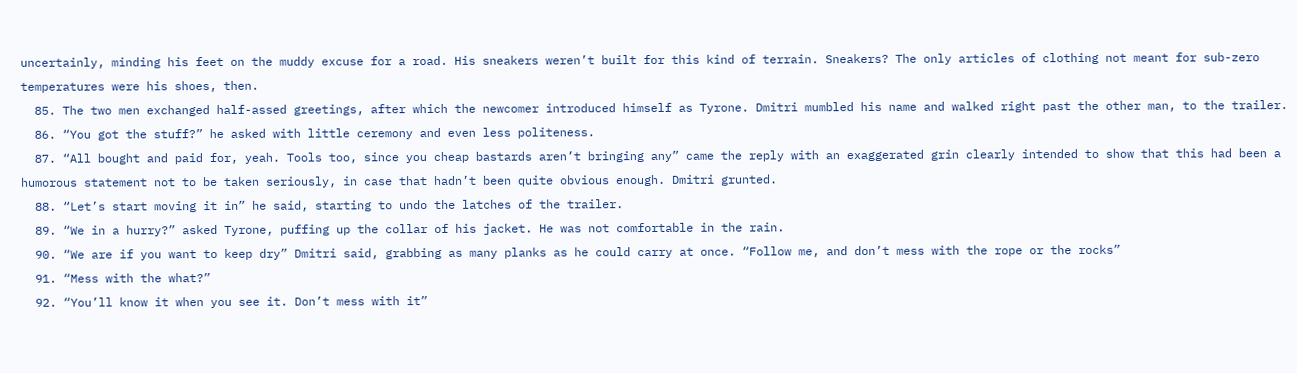uncertainly, minding his feet on the muddy excuse for a road. His sneakers weren’t built for this kind of terrain. Sneakers? The only articles of clothing not meant for sub-zero temperatures were his shoes, then.
  85. The two men exchanged half-assed greetings, after which the newcomer introduced himself as Tyrone. Dmitri mumbled his name and walked right past the other man, to the trailer.
  86. “You got the stuff?” he asked with little ceremony and even less politeness.
  87. “All bought and paid for, yeah. Tools too, since you cheap bastards aren’t bringing any” came the reply with an exaggerated grin clearly intended to show that this had been a humorous statement not to be taken seriously, in case that hadn’t been quite obvious enough. Dmitri grunted.
  88. “Let’s start moving it in” he said, starting to undo the latches of the trailer.
  89. “We in a hurry?” asked Tyrone, puffing up the collar of his jacket. He was not comfortable in the rain.
  90. “We are if you want to keep dry” Dmitri said, grabbing as many planks as he could carry at once. “Follow me, and don’t mess with the rope or the rocks”
  91. “Mess with the what?”
  92. “You’ll know it when you see it. Don’t mess with it”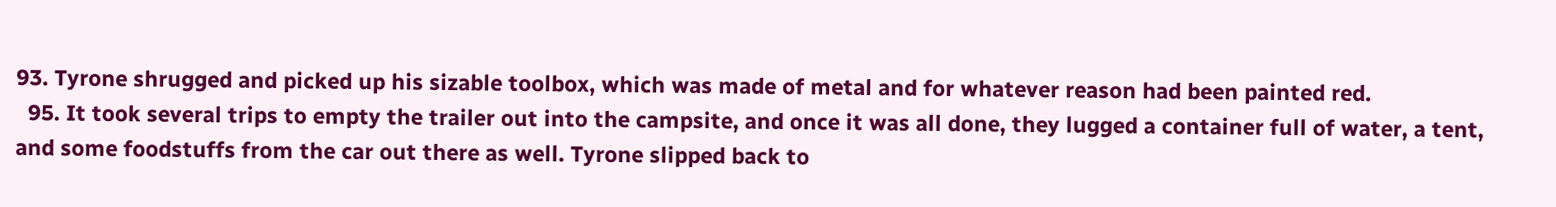93. Tyrone shrugged and picked up his sizable toolbox, which was made of metal and for whatever reason had been painted red.
  95. It took several trips to empty the trailer out into the campsite, and once it was all done, they lugged a container full of water, a tent, and some foodstuffs from the car out there as well. Tyrone slipped back to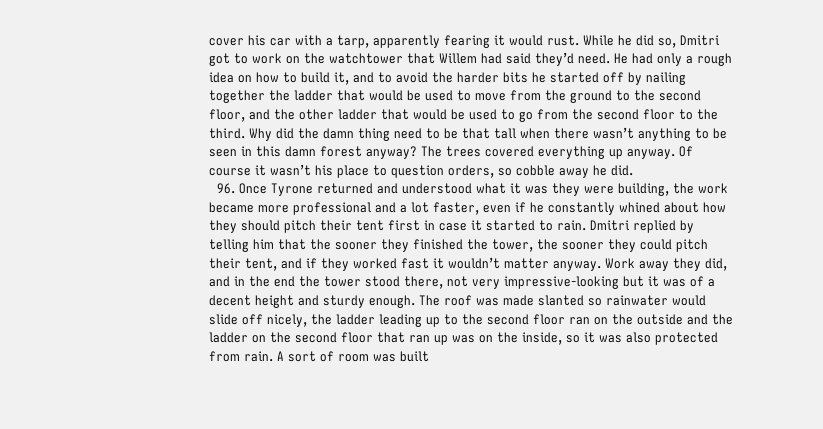cover his car with a tarp, apparently fearing it would rust. While he did so, Dmitri got to work on the watchtower that Willem had said they’d need. He had only a rough idea on how to build it, and to avoid the harder bits he started off by nailing together the ladder that would be used to move from the ground to the second floor, and the other ladder that would be used to go from the second floor to the third. Why did the damn thing need to be that tall when there wasn’t anything to be seen in this damn forest anyway? The trees covered everything up anyway. Of course it wasn’t his place to question orders, so cobble away he did.
  96. Once Tyrone returned and understood what it was they were building, the work became more professional and a lot faster, even if he constantly whined about how they should pitch their tent first in case it started to rain. Dmitri replied by telling him that the sooner they finished the tower, the sooner they could pitch their tent, and if they worked fast it wouldn’t matter anyway. Work away they did, and in the end the tower stood there, not very impressive-looking but it was of a decent height and sturdy enough. The roof was made slanted so rainwater would slide off nicely, the ladder leading up to the second floor ran on the outside and the ladder on the second floor that ran up was on the inside, so it was also protected from rain. A sort of room was built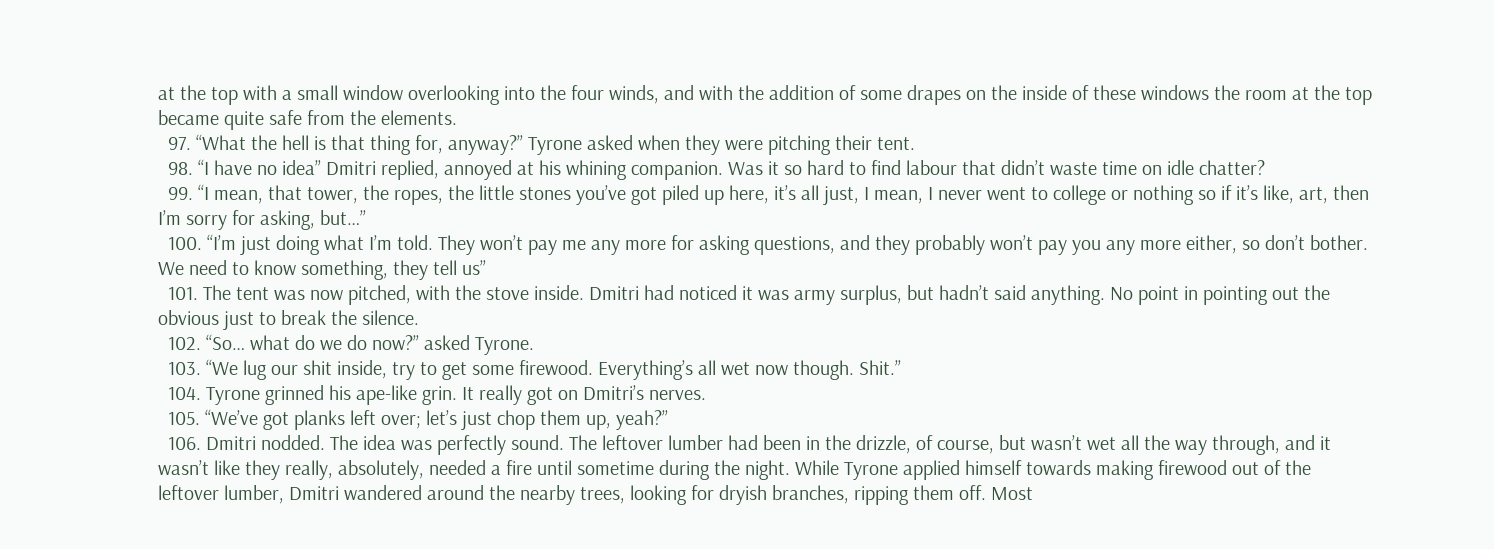at the top with a small window overlooking into the four winds, and with the addition of some drapes on the inside of these windows the room at the top became quite safe from the elements.
  97. “What the hell is that thing for, anyway?” Tyrone asked when they were pitching their tent.
  98. “I have no idea” Dmitri replied, annoyed at his whining companion. Was it so hard to find labour that didn’t waste time on idle chatter?
  99. “I mean, that tower, the ropes, the little stones you’ve got piled up here, it’s all just, I mean, I never went to college or nothing so if it’s like, art, then I’m sorry for asking, but…”
  100. “I’m just doing what I’m told. They won’t pay me any more for asking questions, and they probably won’t pay you any more either, so don’t bother. We need to know something, they tell us”
  101. The tent was now pitched, with the stove inside. Dmitri had noticed it was army surplus, but hadn’t said anything. No point in pointing out the obvious just to break the silence.
  102. “So… what do we do now?” asked Tyrone.
  103. “We lug our shit inside, try to get some firewood. Everything’s all wet now though. Shit.”
  104. Tyrone grinned his ape-like grin. It really got on Dmitri’s nerves.
  105. “We’ve got planks left over; let’s just chop them up, yeah?”
  106. Dmitri nodded. The idea was perfectly sound. The leftover lumber had been in the drizzle, of course, but wasn’t wet all the way through, and it wasn’t like they really, absolutely, needed a fire until sometime during the night. While Tyrone applied himself towards making firewood out of the leftover lumber, Dmitri wandered around the nearby trees, looking for dryish branches, ripping them off. Most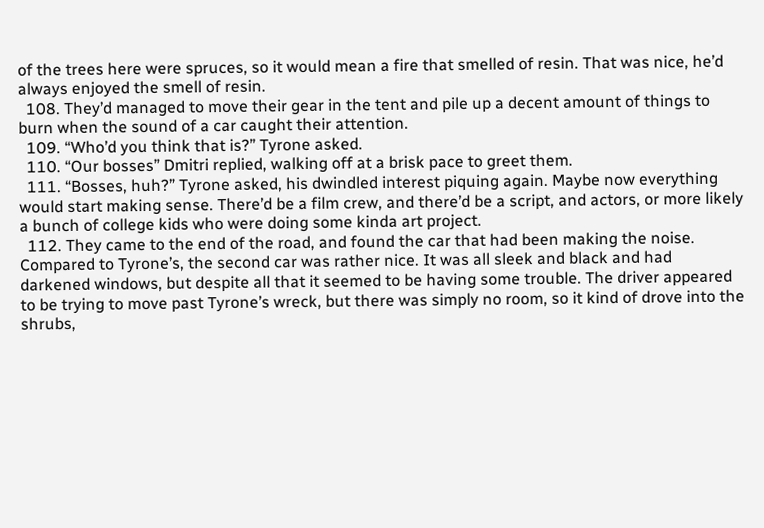of the trees here were spruces, so it would mean a fire that smelled of resin. That was nice, he’d always enjoyed the smell of resin.
  108. They’d managed to move their gear in the tent and pile up a decent amount of things to burn when the sound of a car caught their attention.
  109. “Who’d you think that is?” Tyrone asked.
  110. “Our bosses” Dmitri replied, walking off at a brisk pace to greet them.
  111. “Bosses, huh?” Tyrone asked, his dwindled interest piquing again. Maybe now everything would start making sense. There’d be a film crew, and there’d be a script, and actors, or more likely a bunch of college kids who were doing some kinda art project.
  112. They came to the end of the road, and found the car that had been making the noise. Compared to Tyrone’s, the second car was rather nice. It was all sleek and black and had darkened windows, but despite all that it seemed to be having some trouble. The driver appeared to be trying to move past Tyrone’s wreck, but there was simply no room, so it kind of drove into the shrubs,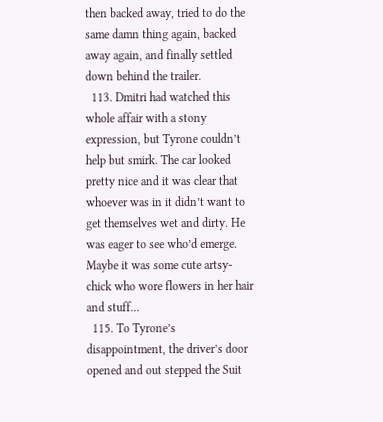then backed away, tried to do the same damn thing again, backed away again, and finally settled down behind the trailer.
  113. Dmitri had watched this whole affair with a stony expression, but Tyrone couldn’t help but smirk. The car looked pretty nice and it was clear that whoever was in it didn’t want to get themselves wet and dirty. He was eager to see who’d emerge. Maybe it was some cute artsy-chick who wore flowers in her hair and stuff…
  115. To Tyrone’s disappointment, the driver’s door opened and out stepped the Suit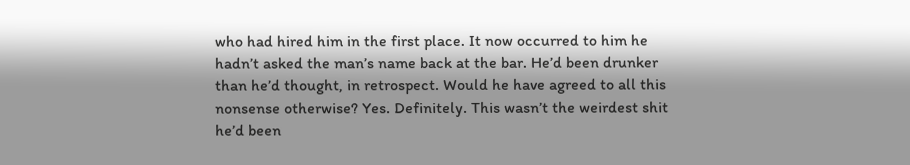who had hired him in the first place. It now occurred to him he hadn’t asked the man’s name back at the bar. He’d been drunker than he’d thought, in retrospect. Would he have agreed to all this nonsense otherwise? Yes. Definitely. This wasn’t the weirdest shit he’d been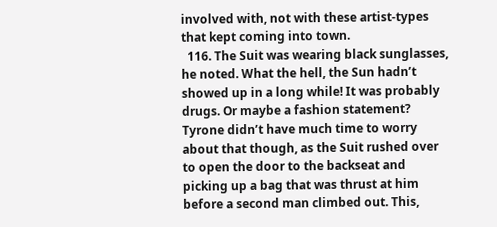involved with, not with these artist-types that kept coming into town.
  116. The Suit was wearing black sunglasses, he noted. What the hell, the Sun hadn’t showed up in a long while! It was probably drugs. Or maybe a fashion statement? Tyrone didn’t have much time to worry about that though, as the Suit rushed over to open the door to the backseat and picking up a bag that was thrust at him before a second man climbed out. This,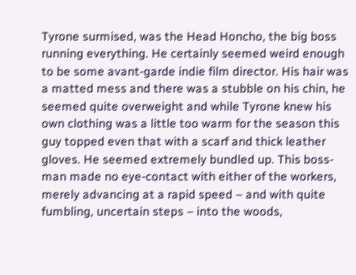Tyrone surmised, was the Head Honcho, the big boss running everything. He certainly seemed weird enough to be some avant-garde indie film director. His hair was a matted mess and there was a stubble on his chin, he seemed quite overweight and while Tyrone knew his own clothing was a little too warm for the season this guy topped even that with a scarf and thick leather gloves. He seemed extremely bundled up. This boss-man made no eye-contact with either of the workers, merely advancing at a rapid speed – and with quite fumbling, uncertain steps – into the woods,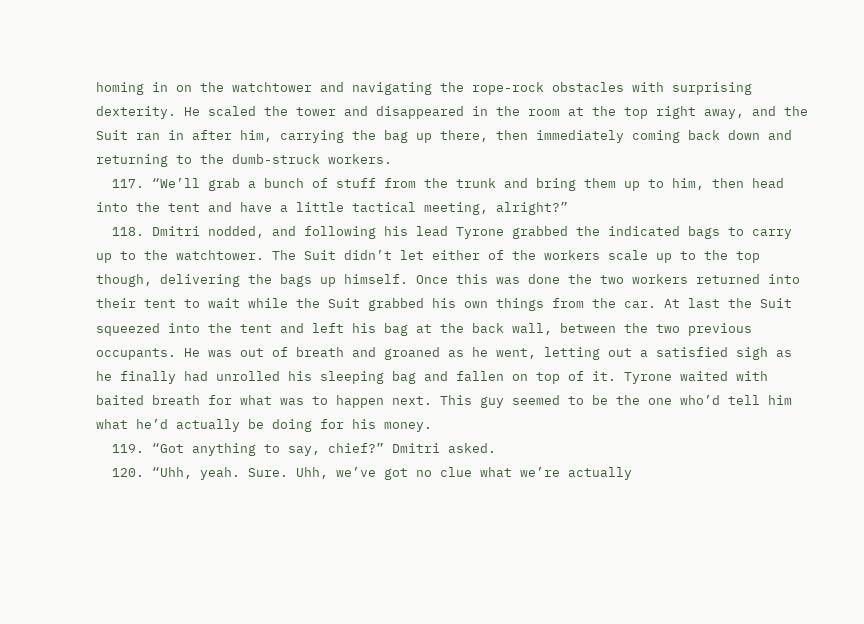homing in on the watchtower and navigating the rope-rock obstacles with surprising dexterity. He scaled the tower and disappeared in the room at the top right away, and the Suit ran in after him, carrying the bag up there, then immediately coming back down and returning to the dumb-struck workers.
  117. “We’ll grab a bunch of stuff from the trunk and bring them up to him, then head into the tent and have a little tactical meeting, alright?”
  118. Dmitri nodded, and following his lead Tyrone grabbed the indicated bags to carry up to the watchtower. The Suit didn’t let either of the workers scale up to the top though, delivering the bags up himself. Once this was done the two workers returned into their tent to wait while the Suit grabbed his own things from the car. At last the Suit squeezed into the tent and left his bag at the back wall, between the two previous occupants. He was out of breath and groaned as he went, letting out a satisfied sigh as he finally had unrolled his sleeping bag and fallen on top of it. Tyrone waited with baited breath for what was to happen next. This guy seemed to be the one who’d tell him what he’d actually be doing for his money.
  119. “Got anything to say, chief?” Dmitri asked.
  120. “Uhh, yeah. Sure. Uhh, we’ve got no clue what we’re actually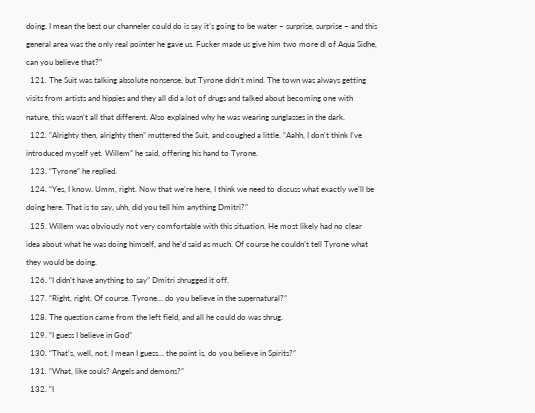doing. I mean the best our channeler could do is say it’s going to be water – surprise, surprise – and this general area was the only real pointer he gave us. Fucker made us give him two more dl of Aqua Sidhe, can you believe that?”
  121. The Suit was talking absolute nonsense, but Tyrone didn’t mind. The town was always getting visits from artists and hippies and they all did a lot of drugs and talked about becoming one with nature, this wasn’t all that different. Also explained why he was wearing sunglasses in the dark.
  122. “Alrighty then, alrighty then” muttered the Suit, and coughed a little. “Aahh, I don’t think I’ve introduced myself yet. Willem” he said, offering his hand to Tyrone.
  123. “Tyrone” he replied.
  124. “Yes, I know. Umm, right. Now that we’re here, I think we need to discuss what exactly we’ll be doing here. That is to say, uhh, did you tell him anything Dmitri?”
  125. Willem was obviously not very comfortable with this situation. He most likely had no clear idea about what he was doing himself, and he’d said as much. Of course he couldn’t tell Tyrone what they would be doing.
  126. “I didn’t have anything to say” Dmitri shrugged it off.
  127. “Right, right. Of course. Tyrone… do you believe in the supernatural?”
  128. The question came from the left field, and all he could do was shrug.
  129. “I guess I believe in God”
  130. “That’s, well, not, I mean I guess… the point is, do you believe in Spirits?”
  131. “What, like souls? Angels and demons?”
  132. “I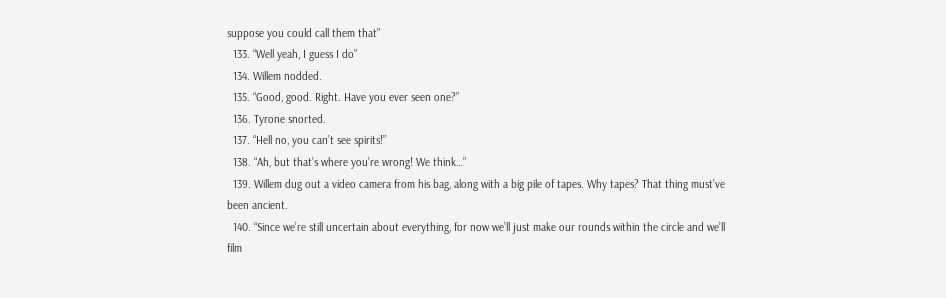suppose you could call them that”
  133. “Well yeah, I guess I do”
  134. Willem nodded.
  135. “Good, good. Right. Have you ever seen one?”
  136. Tyrone snorted.
  137. “Hell no, you can’t see spirits!”
  138. “Ah, but that’s where you’re wrong! We think…”
  139. Willem dug out a video camera from his bag, along with a big pile of tapes. Why tapes? That thing must’ve been ancient.
  140. “Since we’re still uncertain about everything, for now we’ll just make our rounds within the circle and we’ll film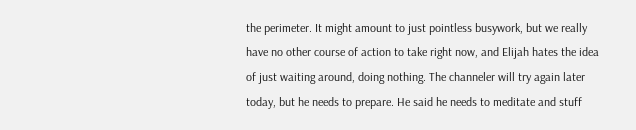the perimeter. It might amount to just pointless busywork, but we really have no other course of action to take right now, and Elijah hates the idea of just waiting around, doing nothing. The channeler will try again later today, but he needs to prepare. He said he needs to meditate and stuff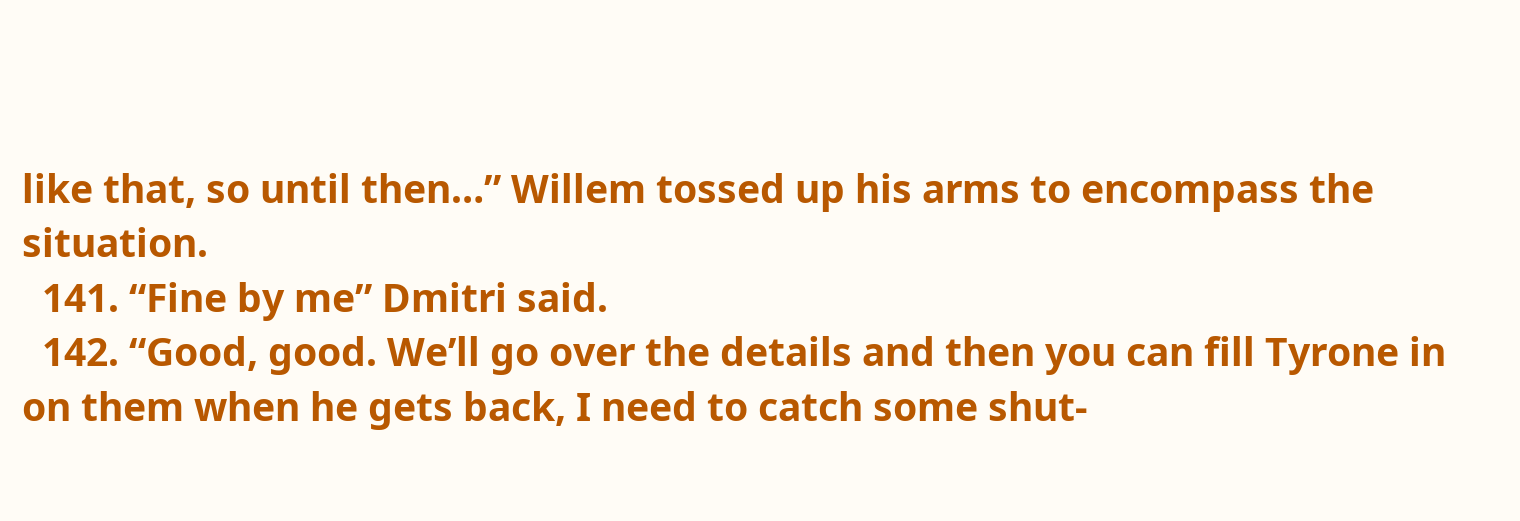like that, so until then…” Willem tossed up his arms to encompass the situation.
  141. “Fine by me” Dmitri said.
  142. “Good, good. We’ll go over the details and then you can fill Tyrone in on them when he gets back, I need to catch some shut-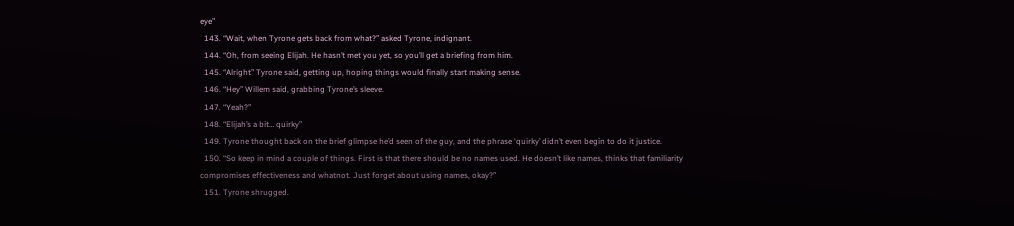eye”
  143. “Wait, when Tyrone gets back from what?” asked Tyrone, indignant.
  144. “Oh, from seeing Elijah. He hasn’t met you yet, so you’ll get a briefing from him.
  145. “Alright” Tyrone said, getting up, hoping things would finally start making sense.
  146. “Hey” Willem said, grabbing Tyrone’s sleeve.
  147. “Yeah?”
  148. “Elijah’s a bit… quirky”
  149. Tyrone thought back on the brief glimpse he’d seen of the guy, and the phrase ‘quirky’ didn’t even begin to do it justice.
  150. “So keep in mind a couple of things. First is that there should be no names used. He doesn’t like names, thinks that familiarity compromises effectiveness and whatnot. Just forget about using names, okay?”
  151. Tyrone shrugged.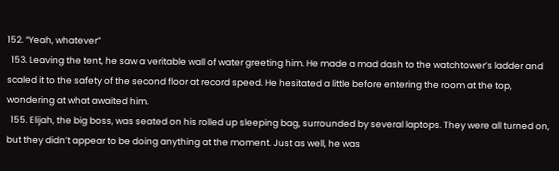152. “Yeah, whatever”
  153. Leaving the tent, he saw a veritable wall of water greeting him. He made a mad dash to the watchtower’s ladder and scaled it to the safety of the second floor at record speed. He hesitated a little before entering the room at the top, wondering at what awaited him.
  155. Elijah, the big boss, was seated on his rolled up sleeping bag, surrounded by several laptops. They were all turned on, but they didn’t appear to be doing anything at the moment. Just as well, he was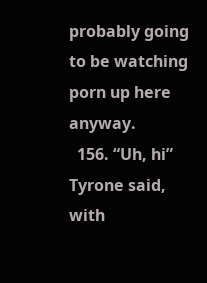probably going to be watching porn up here anyway.
  156. “Uh, hi” Tyrone said, with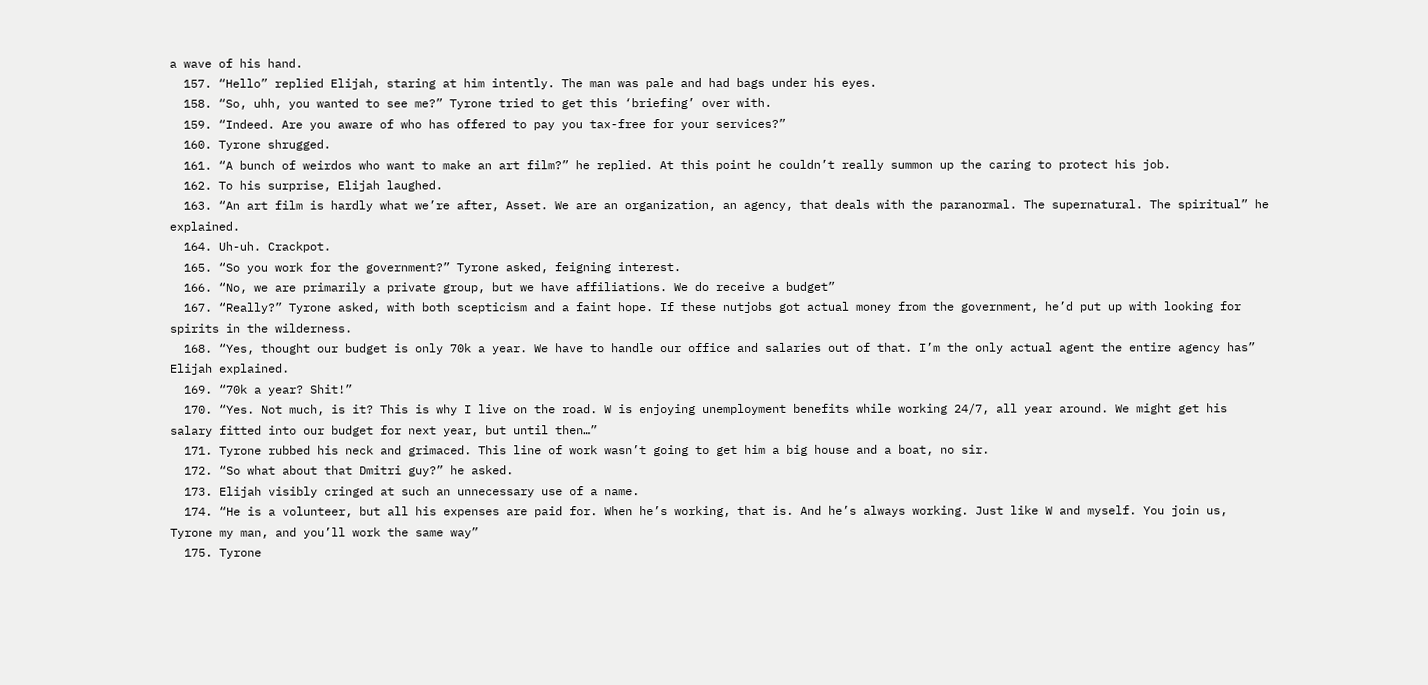a wave of his hand.
  157. “Hello” replied Elijah, staring at him intently. The man was pale and had bags under his eyes.
  158. “So, uhh, you wanted to see me?” Tyrone tried to get this ‘briefing’ over with.
  159. “Indeed. Are you aware of who has offered to pay you tax-free for your services?”
  160. Tyrone shrugged.
  161. “A bunch of weirdos who want to make an art film?” he replied. At this point he couldn’t really summon up the caring to protect his job.
  162. To his surprise, Elijah laughed.
  163. “An art film is hardly what we’re after, Asset. We are an organization, an agency, that deals with the paranormal. The supernatural. The spiritual” he explained.
  164. Uh-uh. Crackpot.
  165. “So you work for the government?” Tyrone asked, feigning interest.
  166. “No, we are primarily a private group, but we have affiliations. We do receive a budget”
  167. “Really?” Tyrone asked, with both scepticism and a faint hope. If these nutjobs got actual money from the government, he’d put up with looking for spirits in the wilderness.
  168. “Yes, thought our budget is only 70k a year. We have to handle our office and salaries out of that. I’m the only actual agent the entire agency has” Elijah explained.
  169. “70k a year? Shit!”
  170. “Yes. Not much, is it? This is why I live on the road. W is enjoying unemployment benefits while working 24/7, all year around. We might get his salary fitted into our budget for next year, but until then…”
  171. Tyrone rubbed his neck and grimaced. This line of work wasn’t going to get him a big house and a boat, no sir.
  172. “So what about that Dmitri guy?” he asked.
  173. Elijah visibly cringed at such an unnecessary use of a name.
  174. “He is a volunteer, but all his expenses are paid for. When he’s working, that is. And he’s always working. Just like W and myself. You join us, Tyrone my man, and you’ll work the same way”
  175. Tyrone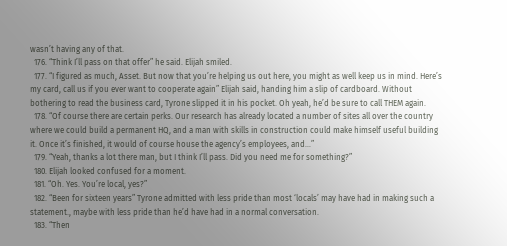wasn’t having any of that.
  176. “Think I’ll pass on that offer” he said. Elijah smiled.
  177. “I figured as much, Asset. But now that you’re helping us out here, you might as well keep us in mind. Here’s my card, call us if you ever want to cooperate again” Elijah said, handing him a slip of cardboard. Without bothering to read the business card, Tyrone slipped it in his pocket. Oh yeah, he’d be sure to call THEM again.
  178. “Of course there are certain perks. Our research has already located a number of sites all over the country where we could build a permanent HQ, and a man with skills in construction could make himself useful building it. Once it’s finished, it would of course house the agency’s employees, and…”
  179. “Yeah, thanks a lot there man, but I think I’ll pass. Did you need me for something?”
  180. Elijah looked confused for a moment.
  181. “Oh. Yes. You’re local, yes?”
  182. “Been for sixteen years” Tyrone admitted with less pride than most ‘locals’ may have had in making such a statement., maybe with less pride than he’d have had in a normal conversation.
  183. “Then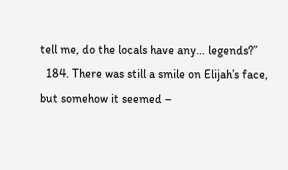tell me, do the locals have any… legends?”
  184. There was still a smile on Elijah’s face, but somehow it seemed –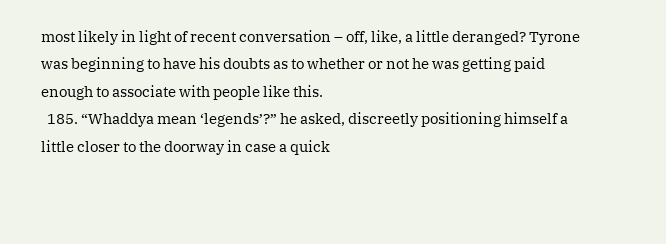most likely in light of recent conversation – off, like, a little deranged? Tyrone was beginning to have his doubts as to whether or not he was getting paid enough to associate with people like this.
  185. “Whaddya mean ‘legends’?” he asked, discreetly positioning himself a little closer to the doorway in case a quick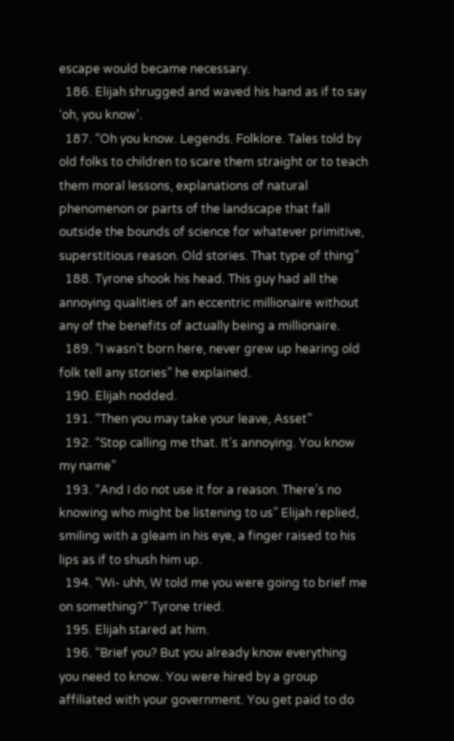escape would became necessary.
  186. Elijah shrugged and waved his hand as if to say ‘oh, you know’.
  187. “Oh you know. Legends. Folklore. Tales told by old folks to children to scare them straight or to teach them moral lessons, explanations of natural phenomenon or parts of the landscape that fall outside the bounds of science for whatever primitive, superstitious reason. Old stories. That type of thing”
  188. Tyrone shook his head. This guy had all the annoying qualities of an eccentric millionaire without any of the benefits of actually being a millionaire.
  189. “I wasn’t born here, never grew up hearing old folk tell any stories” he explained.
  190. Elijah nodded.
  191. “Then you may take your leave, Asset”
  192. “Stop calling me that. It’s annoying. You know my name”
  193. “And I do not use it for a reason. There’s no knowing who might be listening to us” Elijah replied, smiling with a gleam in his eye, a finger raised to his lips as if to shush him up.
  194. “Wi- uhh, W told me you were going to brief me on something?” Tyrone tried.
  195. Elijah stared at him.
  196. “Brief you? But you already know everything you need to know. You were hired by a group affiliated with your government. You get paid to do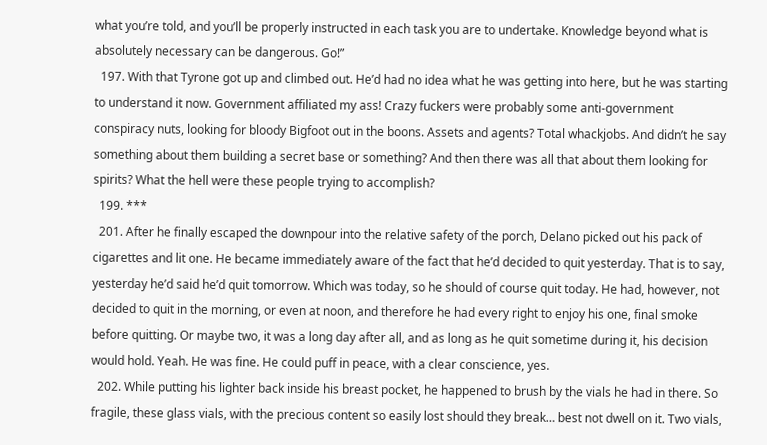what you’re told, and you’ll be properly instructed in each task you are to undertake. Knowledge beyond what is absolutely necessary can be dangerous. Go!”
  197. With that Tyrone got up and climbed out. He’d had no idea what he was getting into here, but he was starting to understand it now. Government affiliated my ass! Crazy fuckers were probably some anti-government conspiracy nuts, looking for bloody Bigfoot out in the boons. Assets and agents? Total whackjobs. And didn’t he say something about them building a secret base or something? And then there was all that about them looking for spirits? What the hell were these people trying to accomplish?
  199. ***
  201. After he finally escaped the downpour into the relative safety of the porch, Delano picked out his pack of cigarettes and lit one. He became immediately aware of the fact that he’d decided to quit yesterday. That is to say, yesterday he’d said he’d quit tomorrow. Which was today, so he should of course quit today. He had, however, not decided to quit in the morning, or even at noon, and therefore he had every right to enjoy his one, final smoke before quitting. Or maybe two, it was a long day after all, and as long as he quit sometime during it, his decision would hold. Yeah. He was fine. He could puff in peace, with a clear conscience, yes.
  202. While putting his lighter back inside his breast pocket, he happened to brush by the vials he had in there. So fragile, these glass vials, with the precious content so easily lost should they break… best not dwell on it. Two vials,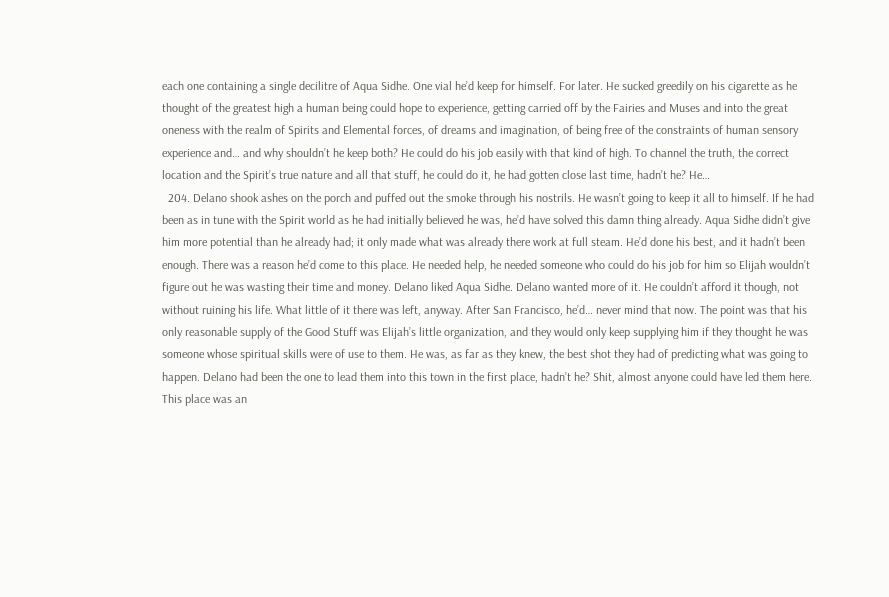each one containing a single decilitre of Aqua Sidhe. One vial he’d keep for himself. For later. He sucked greedily on his cigarette as he thought of the greatest high a human being could hope to experience, getting carried off by the Fairies and Muses and into the great oneness with the realm of Spirits and Elemental forces, of dreams and imagination, of being free of the constraints of human sensory experience and… and why shouldn’t he keep both? He could do his job easily with that kind of high. To channel the truth, the correct location and the Spirit’s true nature and all that stuff, he could do it, he had gotten close last time, hadn’t he? He…
  204. Delano shook ashes on the porch and puffed out the smoke through his nostrils. He wasn’t going to keep it all to himself. If he had been as in tune with the Spirit world as he had initially believed he was, he’d have solved this damn thing already. Aqua Sidhe didn’t give him more potential than he already had; it only made what was already there work at full steam. He’d done his best, and it hadn’t been enough. There was a reason he’d come to this place. He needed help, he needed someone who could do his job for him so Elijah wouldn’t figure out he was wasting their time and money. Delano liked Aqua Sidhe. Delano wanted more of it. He couldn’t afford it though, not without ruining his life. What little of it there was left, anyway. After San Francisco, he’d… never mind that now. The point was that his only reasonable supply of the Good Stuff was Elijah’s little organization, and they would only keep supplying him if they thought he was someone whose spiritual skills were of use to them. He was, as far as they knew, the best shot they had of predicting what was going to happen. Delano had been the one to lead them into this town in the first place, hadn’t he? Shit, almost anyone could have led them here. This place was an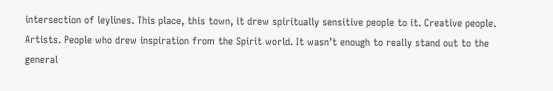intersection of leylines. This place, this town, it drew spiritually sensitive people to it. Creative people. Artists. People who drew inspiration from the Spirit world. It wasn’t enough to really stand out to the general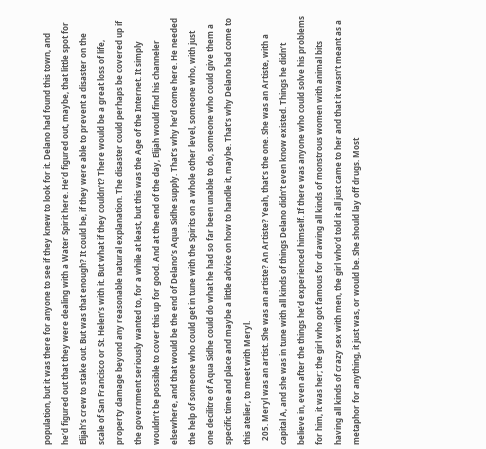population, but it was there for anyone to see if they knew to look for it. Delano had found this town, and he’d figured out that they were dealing with a Water Spirit here. He’d figured out, maybe, that little spot for Elijah’s crew to stake out. But was that enough? It could be, if they were able to prevent a disaster on the scale of San Francisco or St. Helen’s with it. But what if they couldn’t? There would be a great loss of life, property damage beyond any reasonable natural explanation. The disaster could perhaps be covered up if the government seriously wanted to, for a while at least, but this was the Age of the Internet. It simply wouldn’t be possible to cover this up for good. And at the end of the day, Elijah would find his channeler elsewhere, and that would be the end of Delano’s Aqua Sidhe supply. That’s why he’d come here. He needed the help of someone who could get in tune with the Spirits on a whole other level, someone who, with just one decilitre of Aqua Sidhe could do what he had so far been unable to do, someone who could give them a specific time and place and maybe a little advice on how to handle it, maybe. That’s why Delano had come to this atelier, to meet with Meryl.
  205. Meryl was an artist. She was an artiste? An Artiste? Yeah, that’s the one. She was an Artiste, with a capital A, and she was in tune with all kinds of things Delano didn’t even know existed. Things he didn’t believe in, even after the things he’d experienced himself. If there was anyone who could solve his problems for him, it was her; the girl who got famous for drawing all kinds of monstrous women with animal bits having all kinds of crazy sex with men, the girl who’d told it all just came to her and that it wasn’t meant as a metaphor for anything, it just was, or would be. She should lay off drugs. Most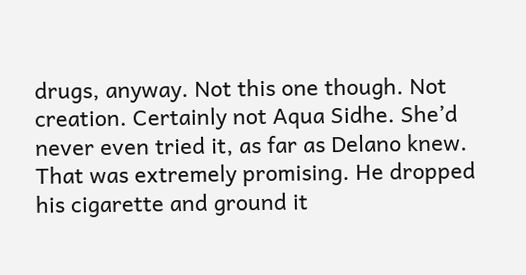drugs, anyway. Not this one though. Not creation. Certainly not Aqua Sidhe. She’d never even tried it, as far as Delano knew. That was extremely promising. He dropped his cigarette and ground it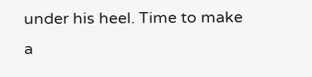under his heel. Time to make a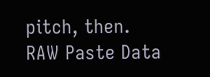pitch, then.
RAW Paste Data